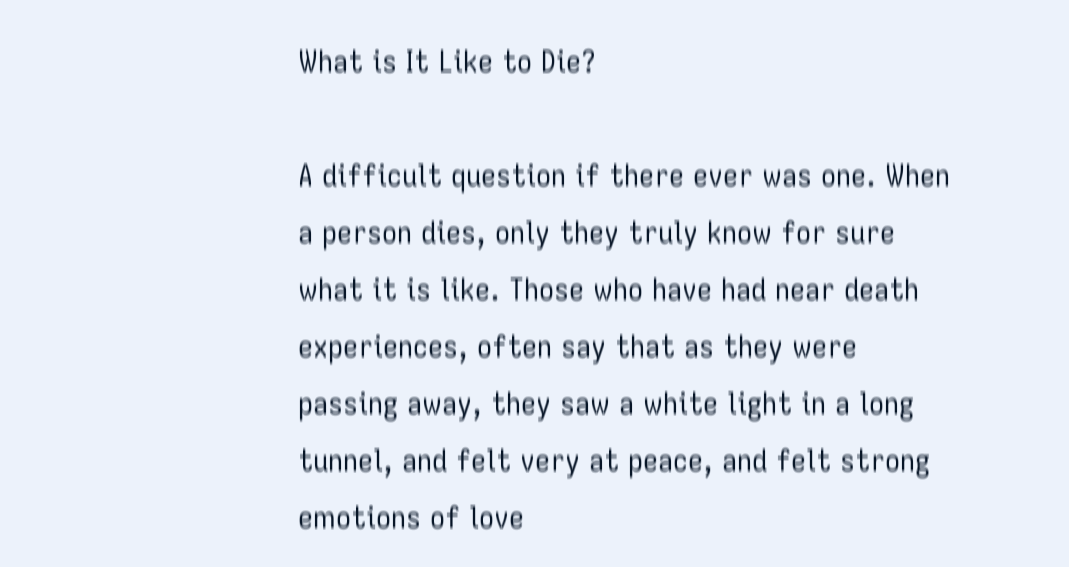What is It Like to Die?

A difficult question if there ever was one. When a person dies, only they truly know for sure what it is like. Those who have had near death experiences, often say that as they were passing away, they saw a white light in a long tunnel, and felt very at peace, and felt strong emotions of love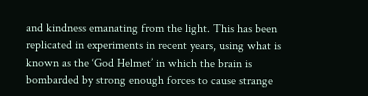and kindness emanating from the light. This has been replicated in experiments in recent years, using what is known as the ‘God Helmet’ in which the brain is bombarded by strong enough forces to cause strange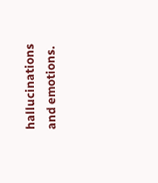hallucinations and emotions.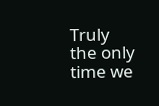Truly the only time we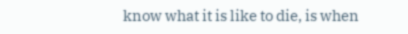know what it is like to die, is when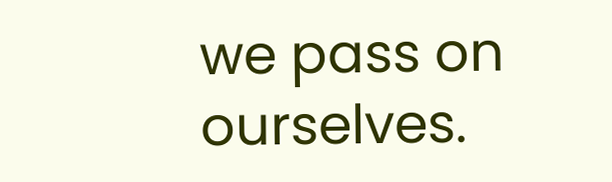we pass on ourselves.